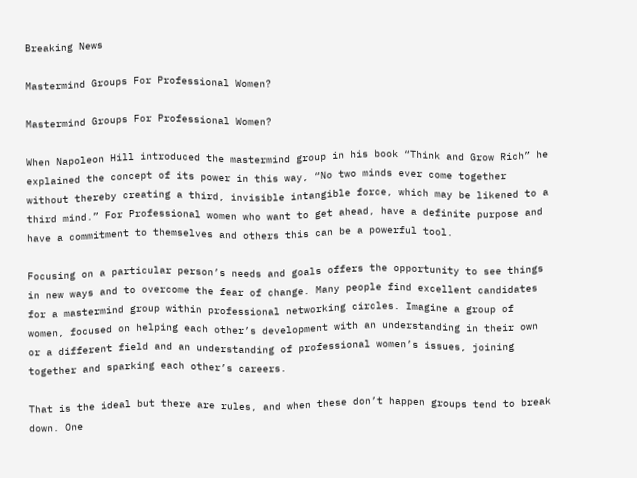Breaking News

Mastermind Groups For Professional Women?

Mastermind Groups For Professional Women?

When Napoleon Hill introduced the mastermind group in his book “Think and Grow Rich” he explained the concept of its power in this way, “No two minds ever come together without thereby creating a third, invisible intangible force, which may be likened to a third mind.” For Professional women who want to get ahead, have a definite purpose and have a commitment to themselves and others this can be a powerful tool.

Focusing on a particular person’s needs and goals offers the opportunity to see things in new ways and to overcome the fear of change. Many people find excellent candidates for a mastermind group within professional networking circles. Imagine a group of women, focused on helping each other’s development with an understanding in their own or a different field and an understanding of professional women’s issues, joining together and sparking each other’s careers.

That is the ideal but there are rules, and when these don’t happen groups tend to break down. One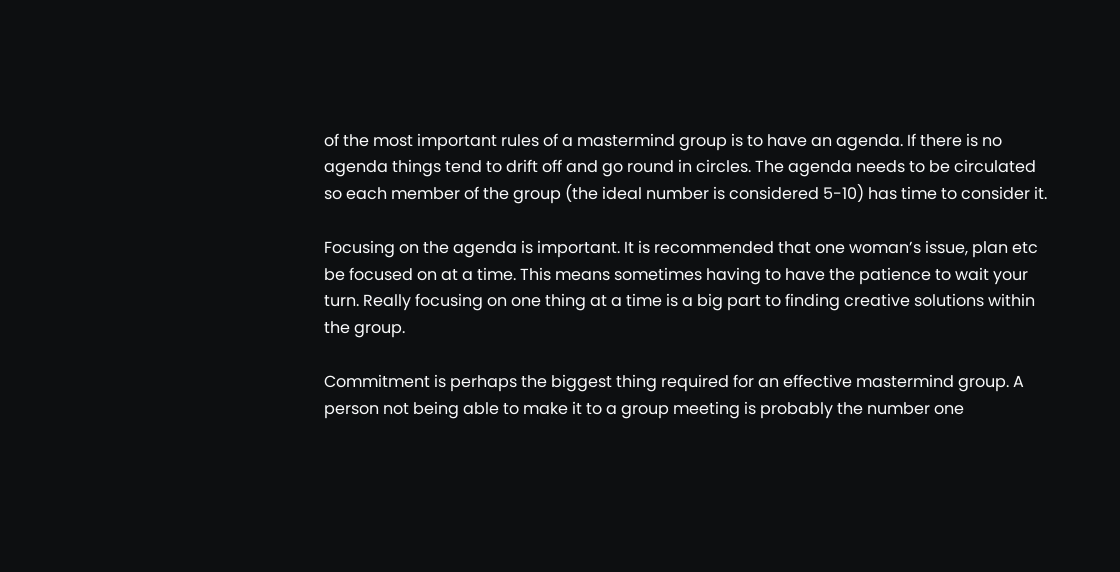of the most important rules of a mastermind group is to have an agenda. If there is no agenda things tend to drift off and go round in circles. The agenda needs to be circulated so each member of the group (the ideal number is considered 5-10) has time to consider it.

Focusing on the agenda is important. It is recommended that one woman’s issue, plan etc be focused on at a time. This means sometimes having to have the patience to wait your turn. Really focusing on one thing at a time is a big part to finding creative solutions within the group.

Commitment is perhaps the biggest thing required for an effective mastermind group. A person not being able to make it to a group meeting is probably the number one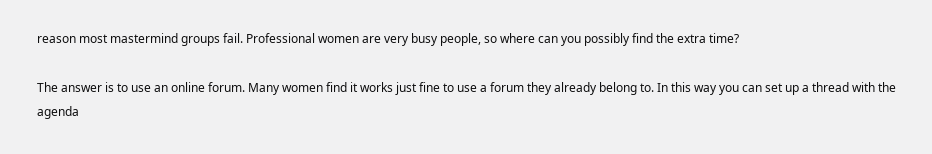reason most mastermind groups fail. Professional women are very busy people, so where can you possibly find the extra time?

The answer is to use an online forum. Many women find it works just fine to use a forum they already belong to. In this way you can set up a thread with the agenda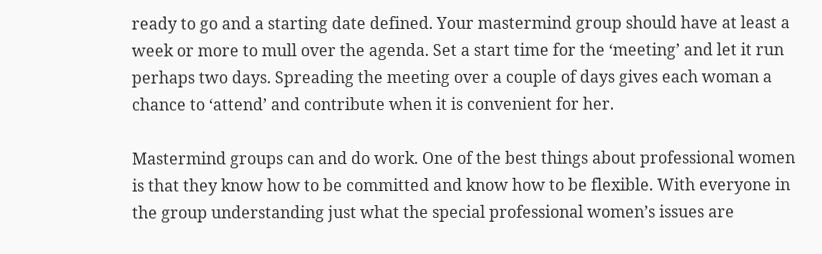ready to go and a starting date defined. Your mastermind group should have at least a week or more to mull over the agenda. Set a start time for the ‘meeting’ and let it run perhaps two days. Spreading the meeting over a couple of days gives each woman a chance to ‘attend’ and contribute when it is convenient for her.

Mastermind groups can and do work. One of the best things about professional women is that they know how to be committed and know how to be flexible. With everyone in the group understanding just what the special professional women’s issues are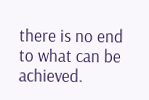there is no end to what can be achieved.